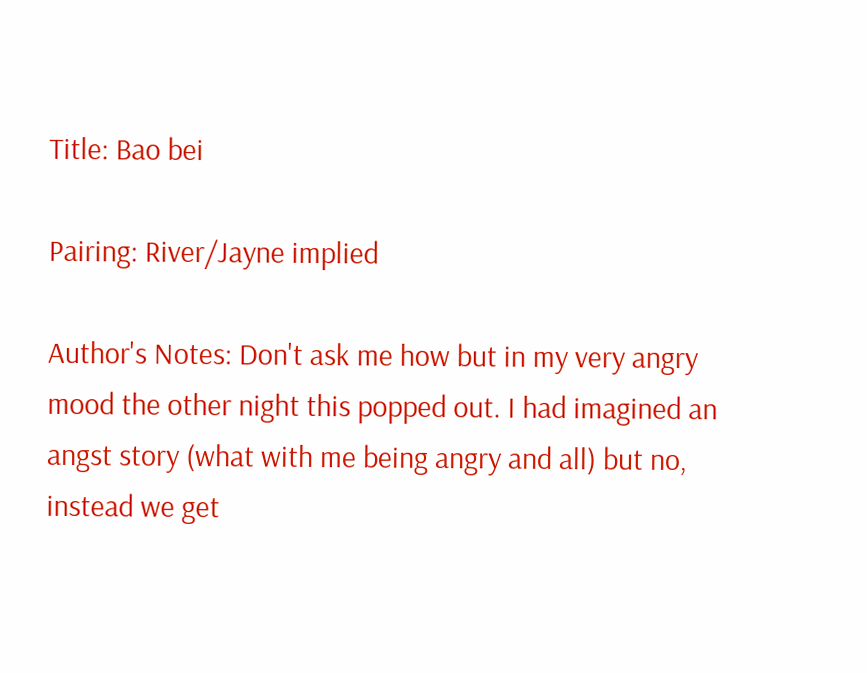Title: Bao bei

Pairing: River/Jayne implied

Author's Notes: Don't ask me how but in my very angry mood the other night this popped out. I had imagined an angst story (what with me being angry and all) but no, instead we get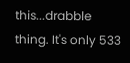this...drabble thing. It's only 533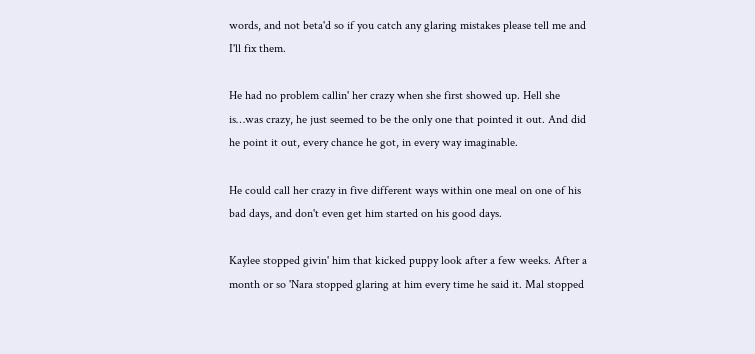words, and not beta'd so if you catch any glaring mistakes please tell me and I'll fix them.

He had no problem callin' her crazy when she first showed up. Hell she is…was crazy, he just seemed to be the only one that pointed it out. And did he point it out, every chance he got, in every way imaginable.

He could call her crazy in five different ways within one meal on one of his bad days, and don't even get him started on his good days.

Kaylee stopped givin' him that kicked puppy look after a few weeks. After a month or so 'Nara stopped glaring at him every time he said it. Mal stopped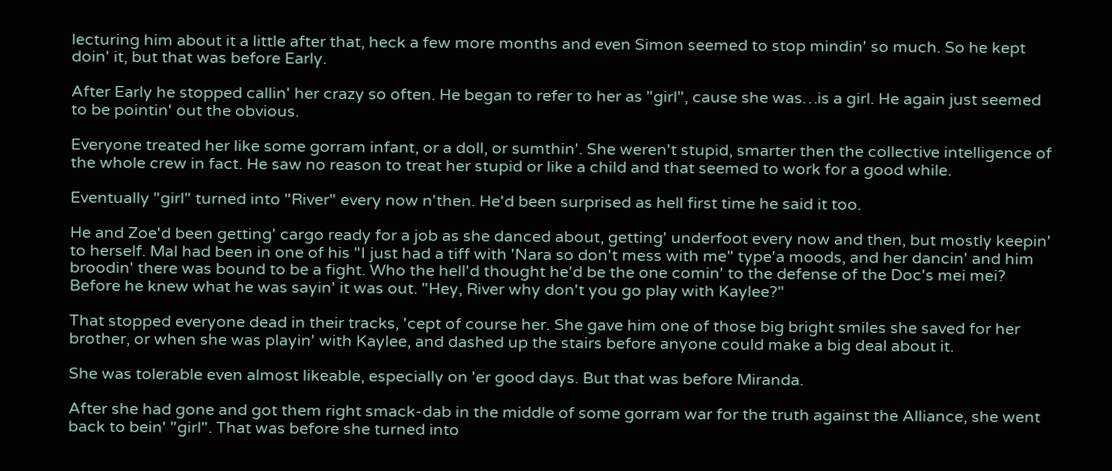lecturing him about it a little after that, heck a few more months and even Simon seemed to stop mindin' so much. So he kept doin' it, but that was before Early.

After Early he stopped callin' her crazy so often. He began to refer to her as "girl", cause she was…is a girl. He again just seemed to be pointin' out the obvious.

Everyone treated her like some gorram infant, or a doll, or sumthin'. She weren't stupid, smarter then the collective intelligence of the whole crew in fact. He saw no reason to treat her stupid or like a child and that seemed to work for a good while.

Eventually "girl" turned into "River" every now n'then. He'd been surprised as hell first time he said it too.

He and Zoe'd been getting' cargo ready for a job as she danced about, getting' underfoot every now and then, but mostly keepin' to herself. Mal had been in one of his "I just had a tiff with 'Nara so don't mess with me" type'a moods, and her dancin' and him broodin' there was bound to be a fight. Who the hell'd thought he'd be the one comin' to the defense of the Doc's mei mei? Before he knew what he was sayin' it was out. "Hey, River why don't you go play with Kaylee?"

That stopped everyone dead in their tracks, 'cept of course her. She gave him one of those big bright smiles she saved for her brother, or when she was playin' with Kaylee, and dashed up the stairs before anyone could make a big deal about it.

She was tolerable even almost likeable, especially on 'er good days. But that was before Miranda.

After she had gone and got them right smack-dab in the middle of some gorram war for the truth against the Alliance, she went back to bein' "girl". That was before she turned into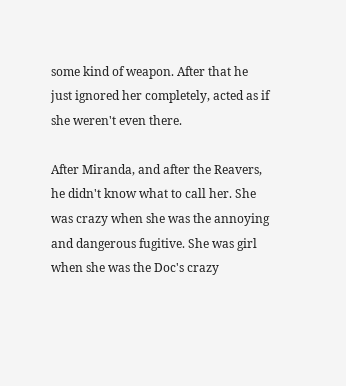some kind of weapon. After that he just ignored her completely, acted as if she weren't even there.

After Miranda, and after the Reavers, he didn't know what to call her. She was crazy when she was the annoying and dangerous fugitive. She was girl when she was the Doc's crazy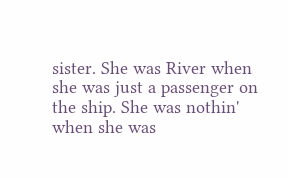sister. She was River when she was just a passenger on the ship. She was nothin' when she was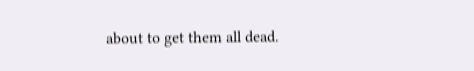about to get them all dead.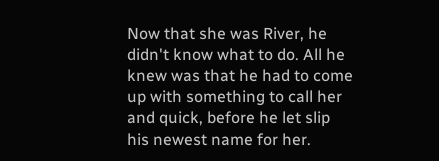Now that she was River, he didn't know what to do. All he knew was that he had to come up with something to call her and quick, before he let slip his newest name for her.